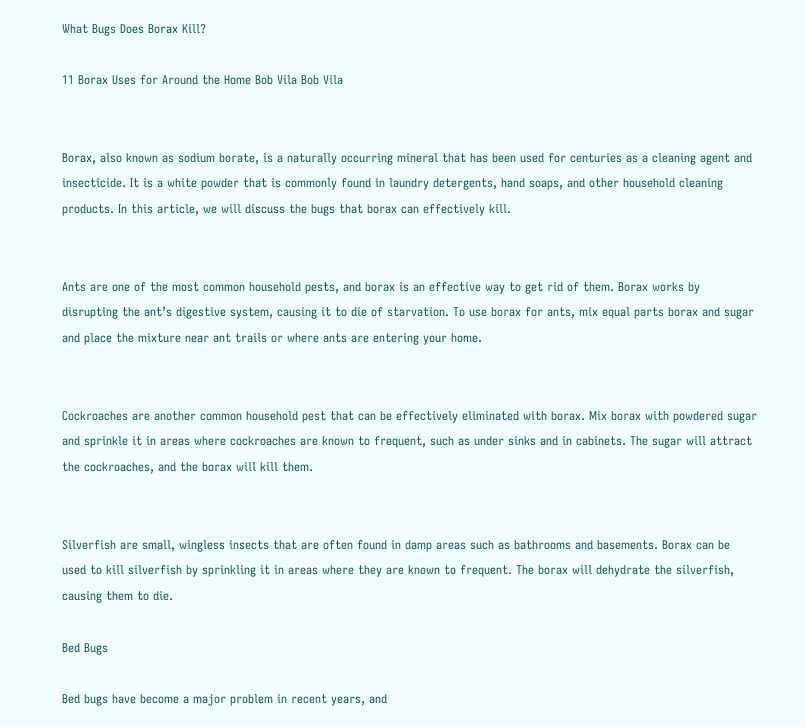What Bugs Does Borax Kill?

11 Borax Uses for Around the Home Bob Vila Bob Vila


Borax, also known as sodium borate, is a naturally occurring mineral that has been used for centuries as a cleaning agent and insecticide. It is a white powder that is commonly found in laundry detergents, hand soaps, and other household cleaning products. In this article, we will discuss the bugs that borax can effectively kill.


Ants are one of the most common household pests, and borax is an effective way to get rid of them. Borax works by disrupting the ant’s digestive system, causing it to die of starvation. To use borax for ants, mix equal parts borax and sugar and place the mixture near ant trails or where ants are entering your home.


Cockroaches are another common household pest that can be effectively eliminated with borax. Mix borax with powdered sugar and sprinkle it in areas where cockroaches are known to frequent, such as under sinks and in cabinets. The sugar will attract the cockroaches, and the borax will kill them.


Silverfish are small, wingless insects that are often found in damp areas such as bathrooms and basements. Borax can be used to kill silverfish by sprinkling it in areas where they are known to frequent. The borax will dehydrate the silverfish, causing them to die.

Bed Bugs

Bed bugs have become a major problem in recent years, and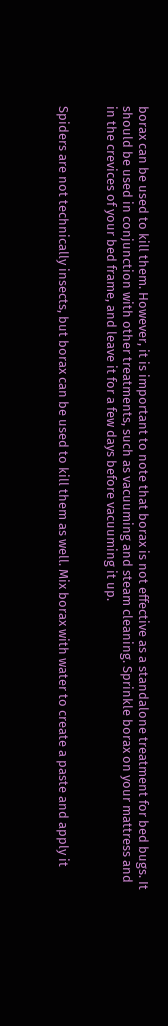borax can be used to kill them. However, it is important to note that borax is not effective as a standalone treatment for bed bugs. It should be used in conjunction with other treatments, such as vacuuming and steam cleaning. Sprinkle borax on your mattress and in the crevices of your bed frame, and leave it for a few days before vacuuming it up.


Spiders are not technically insects, but borax can be used to kill them as well. Mix borax with water to create a paste and apply it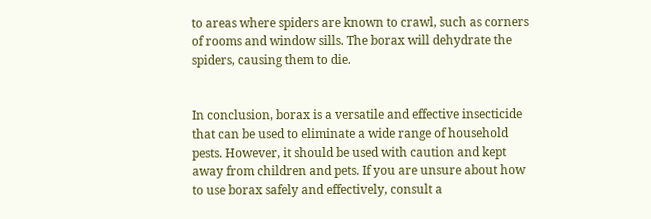to areas where spiders are known to crawl, such as corners of rooms and window sills. The borax will dehydrate the spiders, causing them to die.


In conclusion, borax is a versatile and effective insecticide that can be used to eliminate a wide range of household pests. However, it should be used with caution and kept away from children and pets. If you are unsure about how to use borax safely and effectively, consult a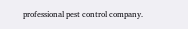professional pest control company.